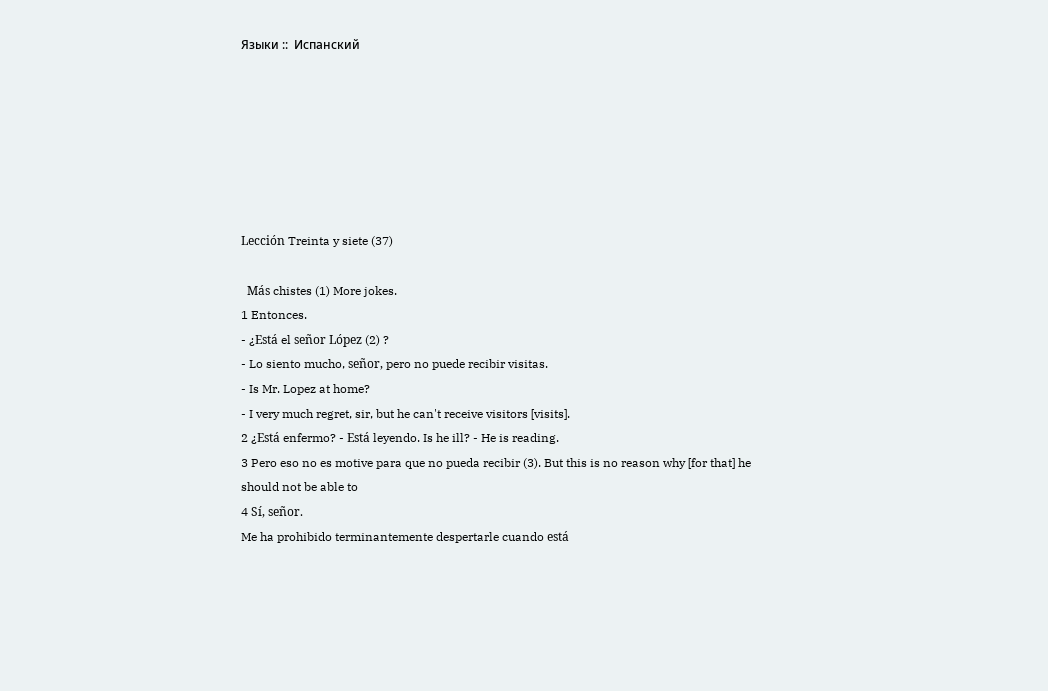Языки ::  Испанский







Lección Treinta y siete (37)

  Más chistes (1) More jokes.
1 Entonces.
- ¿Está el señor López (2) ?
- Lo siento mucho, señor, pero no puede recibir visitas.
- Is Mr. Lopez at home?
- I very much regret, sir, but he can't receive visitors [visits].
2 ¿Está enfermo? - Está leyendo. Is he ill? - He is reading.
3 Pero eso no es motive para que no pueda recibir (3). But this is no reason why [for that] he should not be able to
4 Sí, señor.
Me ha prohibido terminantemente despertarle cuando está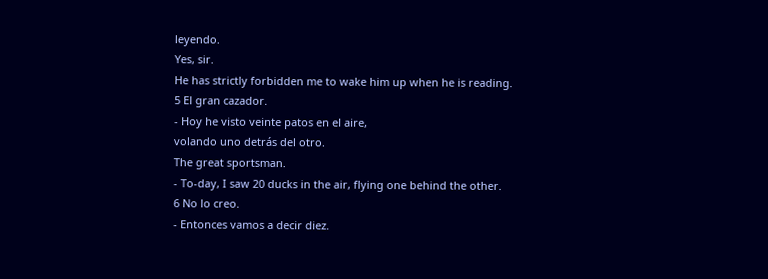leyendo.
Yes, sir.
He has strictly forbidden me to wake him up when he is reading.
5 El gran cazador.
- Hoy he visto veinte patos en el aire,
volando uno detrás del otro.
The great sportsman.
- To-day, I saw 20 ducks in the air, flying one behind the other.
6 No lo creo.
- Entonces vamos a decir diez.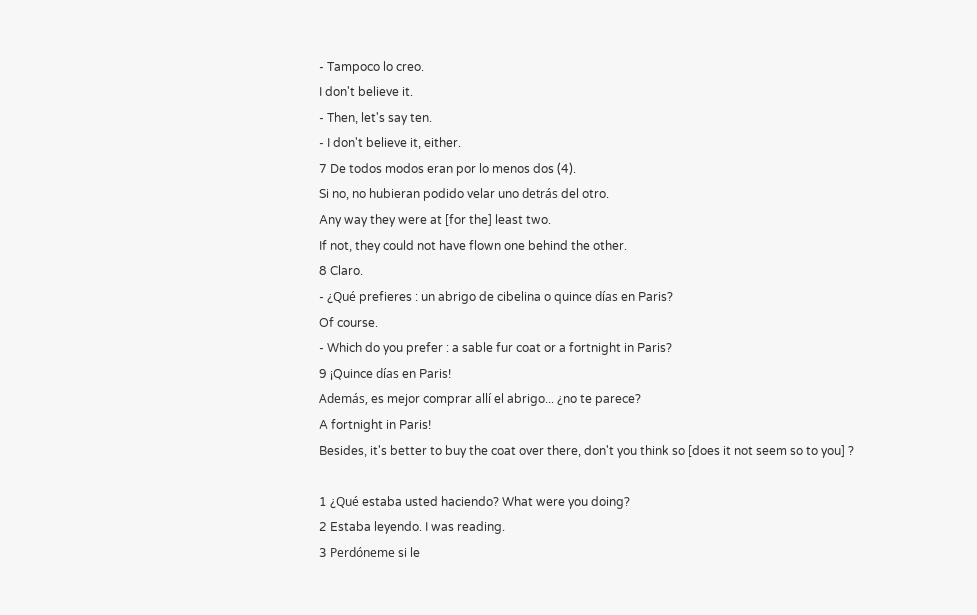- Tampoco lo creo.
I don't believe it.
- Then, let's say ten.
- I don't believe it, either.
7 De todos modos eran por lo menos dos (4).
Si no, no hubieran podido velar uno detrás del otro.
Any way they were at [for the] least two.
If not, they could not have flown one behind the other.
8 Claro.
- ¿Qué prefieres : un abrigo de cibelina o quince días en Paris?
Of course.
- Which do you prefer : a sable fur coat or a fortnight in Paris?
9 ¡Quince días en Paris!
Además, es mejor comprar allí el abrigo... ¿no te parece?
A fortnight in Paris!
Besides, it's better to buy the coat over there, don't you think so [does it not seem so to you] ?

1 ¿Qué estaba usted haciendo? What were you doing?
2 Estaba leyendo. I was reading.
3 Perdóneme si le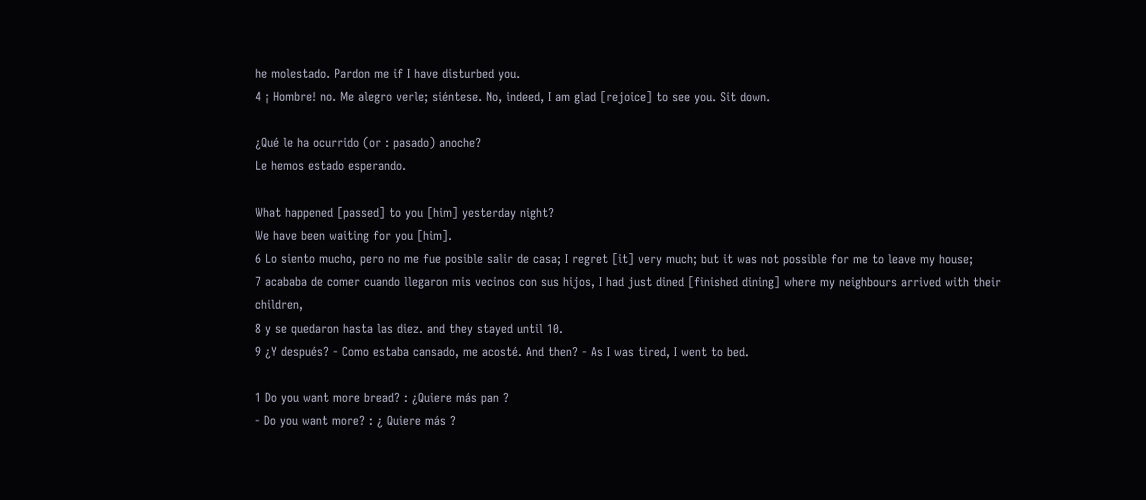he molestado. Pardon me if I have disturbed you.
4 ¡ Hombre! no. Me alegro verle; siéntese. No, indeed, I am glad [rejoice] to see you. Sit down.

¿Qué le ha ocurrido (or : pasado) anoche?
Le hemos estado esperando.

What happened [passed] to you [him] yesterday night?
We have been waiting for you [him].
6 Lo siento mucho, pero no me fue posible salir de casa; I regret [it] very much; but it was not possible for me to leave my house;
7 acababa de comer cuando llegaron mis vecinos con sus hijos, I had just dined [finished dining] where my neighbours arrived with their children,
8 y se quedaron hasta las diez. and they stayed until 10.
9 ¿Y después? - Como estaba cansado, me acosté. And then? - As I was tired, I went to bed.

1 Do you want more bread? : ¿Quiere más pan ?
- Do you want more? : ¿ Quiere más ?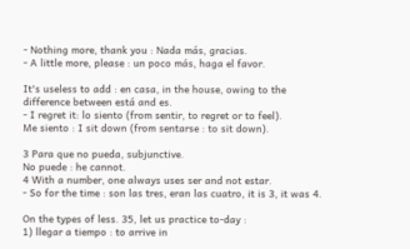- Nothing more, thank you : Nada más, gracias.
- A little more, please : un poco más, haga el favor.

It's useless to add : en casa, in the house, owing to the difference between está and es.
- I regret it: lo siento (from sentir, to regret or to feel).
Me siento : I sit down (from sentarse : to sit down).

3 Para que no pueda, subjunctive.
No puede : he cannot.
4 With a number, one always uses ser and not estar.
- So for the time : son las tres, eran las cuatro, it is 3, it was 4.

On the types of less. 35, let us practice to-day :
1) llegar a tiempo : to arrive in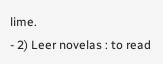lime.
- 2) Leer novelas : to read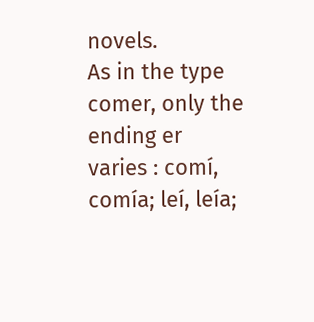novels.
As in the type comer, only the ending er varies : comí, comía; leí, leía;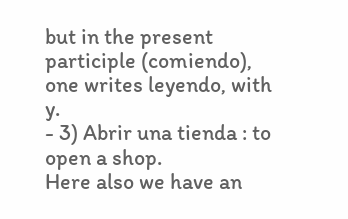but in the present participle (comiendo), one writes leyendo, with y.
- 3) Abrir una tienda : to open a shop.
Here also we have an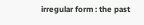irregular form : the past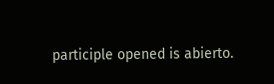participle opened is abierto.